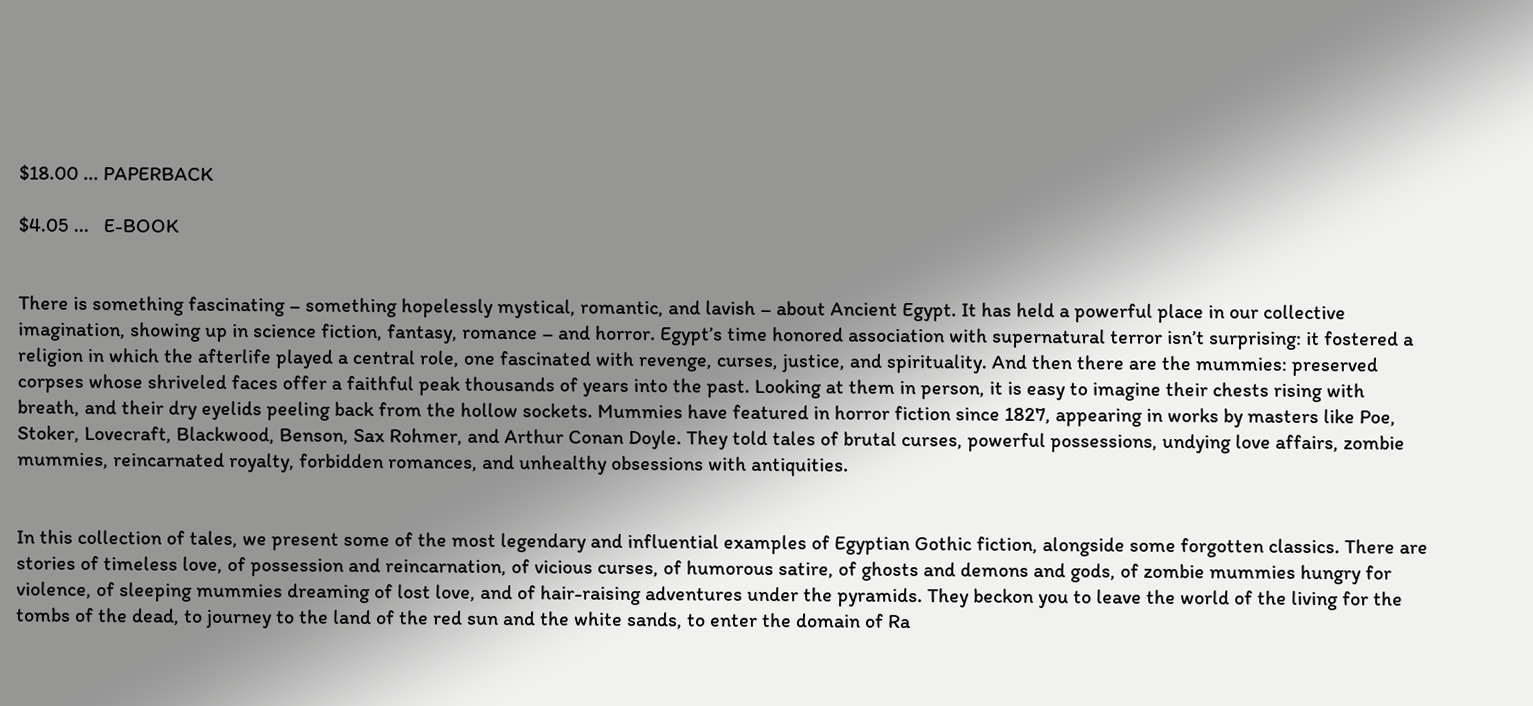$18.00 ... PAPERBACK

$4.05 ...   E-BOOK


There is something fascinating – something hopelessly mystical, romantic, and lavish – about Ancient Egypt. It has held a powerful place in our collective imagination, showing up in science fiction, fantasy, romance – and horror. Egypt’s time honored association with supernatural terror isn’t surprising: it fostered a religion in which the afterlife played a central role, one fascinated with revenge, curses, justice, and spirituality. And then there are the mummies: preserved corpses whose shriveled faces offer a faithful peak thousands of years into the past. Looking at them in person, it is easy to imagine their chests rising with breath, and their dry eyelids peeling back from the hollow sockets. Mummies have featured in horror fiction since 1827, appearing in works by masters like Poe, Stoker, Lovecraft, Blackwood, Benson, Sax Rohmer, and Arthur Conan Doyle. They told tales of brutal curses, powerful possessions, undying love affairs, zombie mummies, reincarnated royalty, forbidden romances, and unhealthy obsessions with antiquities.


In this collection of tales, we present some of the most legendary and influential examples of Egyptian Gothic fiction, alongside some forgotten classics. There are stories of timeless love, of possession and reincarnation, of vicious curses, of humorous satire, of ghosts and demons and gods, of zombie mummies hungry for violence, of sleeping mummies dreaming of lost love, and of hair-raising adventures under the pyramids. They beckon you to leave the world of the living for the tombs of the dead, to journey to the land of the red sun and the white sands, to enter the domain of Ra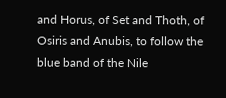and Horus, of Set and Thoth, of Osiris and Anubis, to follow the blue band of the Nile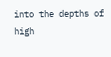into the depths of high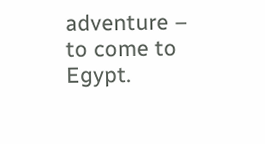adventure – to come to Egypt.